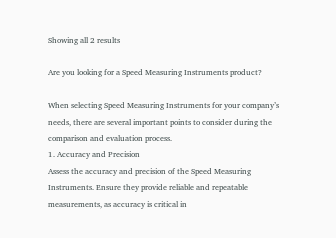Showing all 2 results

Are you looking for a Speed Measuring Instruments product?

When selecting Speed Measuring Instruments for your company’s needs, there are several important points to consider during the comparison and evaluation process.
1. Accuracy and Precision
Assess the accuracy and precision of the Speed Measuring Instruments. Ensure they provide reliable and repeatable measurements, as accuracy is critical in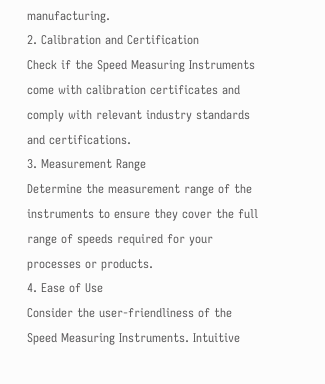manufacturing.
2. Calibration and Certification
Check if the Speed Measuring Instruments come with calibration certificates and comply with relevant industry standards and certifications.
3. Measurement Range
Determine the measurement range of the instruments to ensure they cover the full range of speeds required for your processes or products.
4. Ease of Use
Consider the user-friendliness of the Speed Measuring Instruments. Intuitive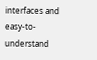interfaces and easy-to-understand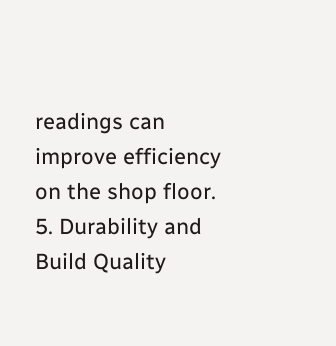readings can improve efficiency on the shop floor.
5. Durability and Build Quality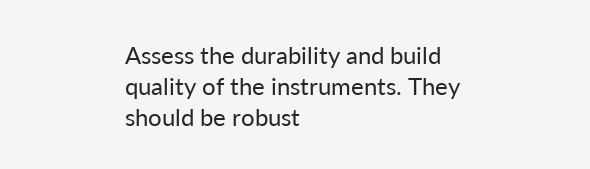Assess the durability and build quality of the instruments. They should be robust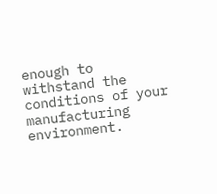enough to withstand the conditions of your manufacturing environment.